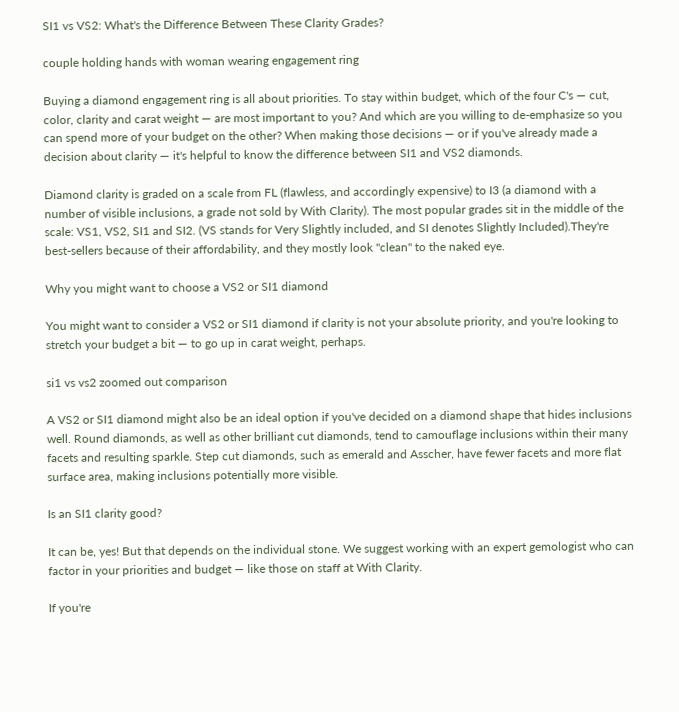SI1 vs VS2: What's the Difference Between These Clarity Grades?

couple holding hands with woman wearing engagement ring

Buying a diamond engagement ring is all about priorities. To stay within budget, which of the four C's — cut, color, clarity and carat weight — are most important to you? And which are you willing to de-emphasize so you can spend more of your budget on the other? When making those decisions — or if you've already made a decision about clarity — it's helpful to know the difference between SI1 and VS2 diamonds.

Diamond clarity is graded on a scale from FL (flawless, and accordingly expensive) to I3 (a diamond with a number of visible inclusions, a grade not sold by With Clarity). The most popular grades sit in the middle of the scale: VS1, VS2, SI1 and SI2. (VS stands for Very Slightly included, and SI denotes Slightly Included).They're best-sellers because of their affordability, and they mostly look "clean" to the naked eye.

Why you might want to choose a VS2 or SI1 diamond

You might want to consider a VS2 or SI1 diamond if clarity is not your absolute priority, and you're looking to stretch your budget a bit — to go up in carat weight, perhaps.

si1 vs vs2 zoomed out comparison

A VS2 or SI1 diamond might also be an ideal option if you've decided on a diamond shape that hides inclusions well. Round diamonds, as well as other brilliant cut diamonds, tend to camouflage inclusions within their many facets and resulting sparkle. Step cut diamonds, such as emerald and Asscher, have fewer facets and more flat surface area, making inclusions potentially more visible.

Is an SI1 clarity good?

It can be, yes! But that depends on the individual stone. We suggest working with an expert gemologist who can factor in your priorities and budget — like those on staff at With Clarity.

If you're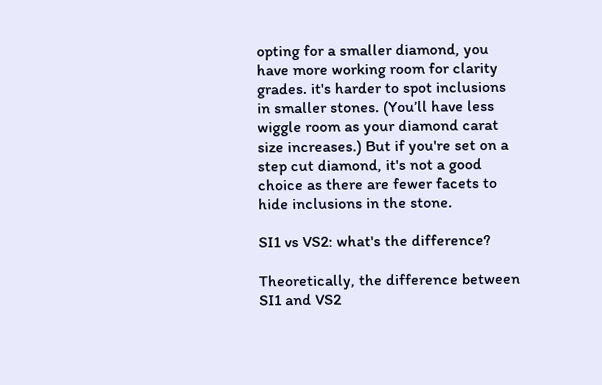opting for a smaller diamond, you have more working room for clarity grades. it's harder to spot inclusions in smaller stones. (You’ll have less wiggle room as your diamond carat size increases.) But if you're set on a step cut diamond, it's not a good choice as there are fewer facets to hide inclusions in the stone.

SI1 vs VS2: what's the difference?

Theoretically, the difference between SI1 and VS2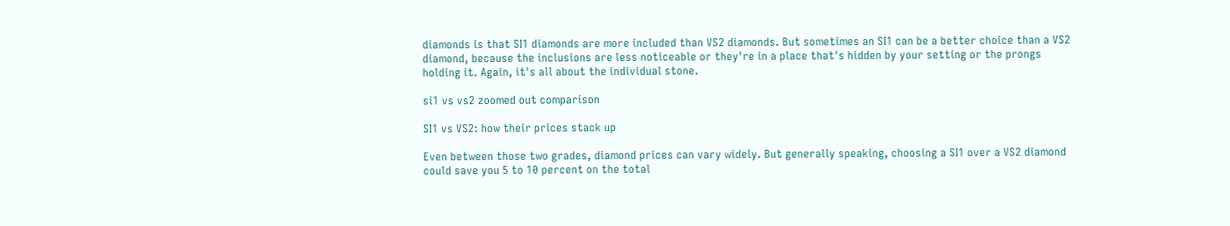diamonds is that SI1 diamonds are more included than VS2 diamonds. But sometimes an SI1 can be a better choice than a VS2 diamond, because the inclusions are less noticeable or they're in a place that's hidden by your setting or the prongs holding it. Again, it's all about the individual stone.

si1 vs vs2 zoomed out comparison

SI1 vs VS2: how their prices stack up

Even between those two grades, diamond prices can vary widely. But generally speaking, choosing a SI1 over a VS2 diamond could save you 5 to 10 percent on the total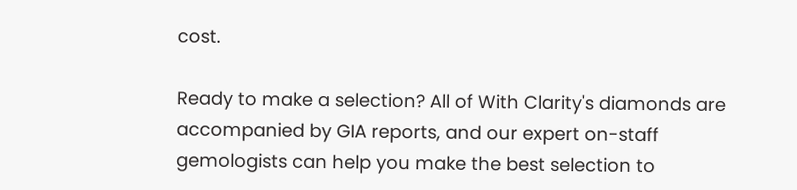cost.

Ready to make a selection? All of With Clarity's diamonds are accompanied by GIA reports, and our expert on-staff gemologists can help you make the best selection to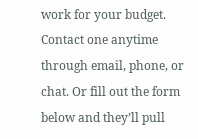work for your budget. Contact one anytime through email, phone, or chat. Or fill out the form below and they’ll pull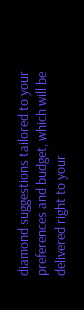diamond suggestions tailored to your preferences and budget, which will be delivered right to your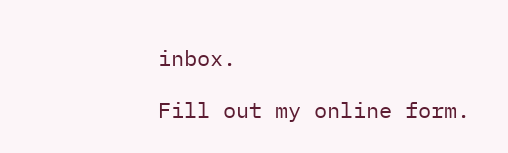inbox.

Fill out my online form.